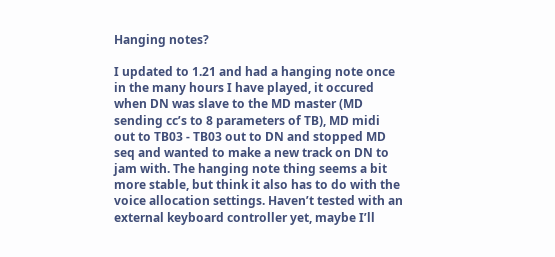Hanging notes?

I updated to 1.21 and had a hanging note once in the many hours I have played, it occured when DN was slave to the MD master (MD sending cc’s to 8 parameters of TB), MD midi out to TB03 - TB03 out to DN and stopped MD seq and wanted to make a new track on DN to jam with. The hanging note thing seems a bit more stable, but think it also has to do with the voice allocation settings. Haven’t tested with an external keyboard controller yet, maybe I’ll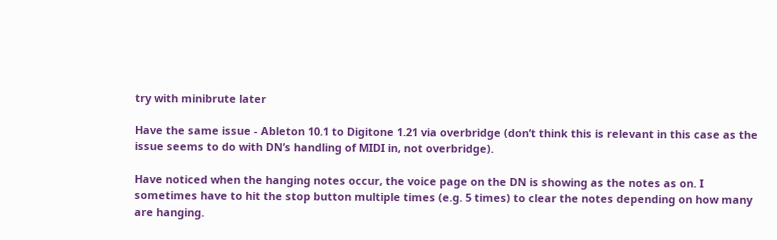try with minibrute later

Have the same issue - Ableton 10.1 to Digitone 1.21 via overbridge (don’t think this is relevant in this case as the issue seems to do with DN’s handling of MIDI in, not overbridge).

Have noticed when the hanging notes occur, the voice page on the DN is showing as the notes as on. I sometimes have to hit the stop button multiple times (e.g. 5 times) to clear the notes depending on how many are hanging.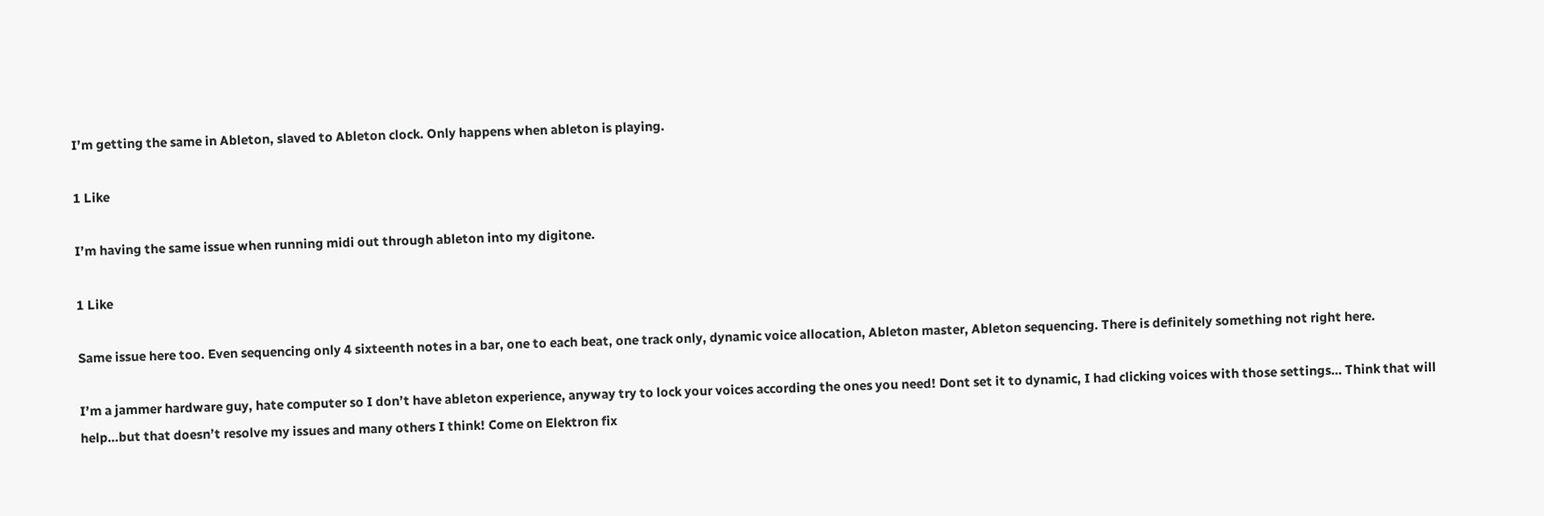I’m getting the same in Ableton, slaved to Ableton clock. Only happens when ableton is playing.

1 Like

I’m having the same issue when running midi out through ableton into my digitone.

1 Like

Same issue here too. Even sequencing only 4 sixteenth notes in a bar, one to each beat, one track only, dynamic voice allocation, Ableton master, Ableton sequencing. There is definitely something not right here.

I’m a jammer hardware guy, hate computer so I don’t have ableton experience, anyway try to lock your voices according the ones you need! Dont set it to dynamic, I had clicking voices with those settings… Think that will help…but that doesn’t resolve my issues and many others I think! Come on Elektron fix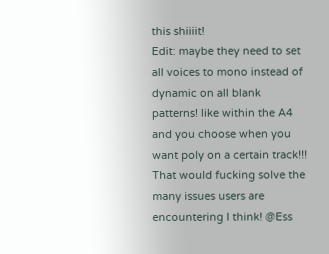this shiiiit!
Edit: maybe they need to set all voices to mono instead of dynamic on all blank patterns! like within the A4 and you choose when you want poly on a certain track!!! That would fucking solve the many issues users are encountering I think! @Ess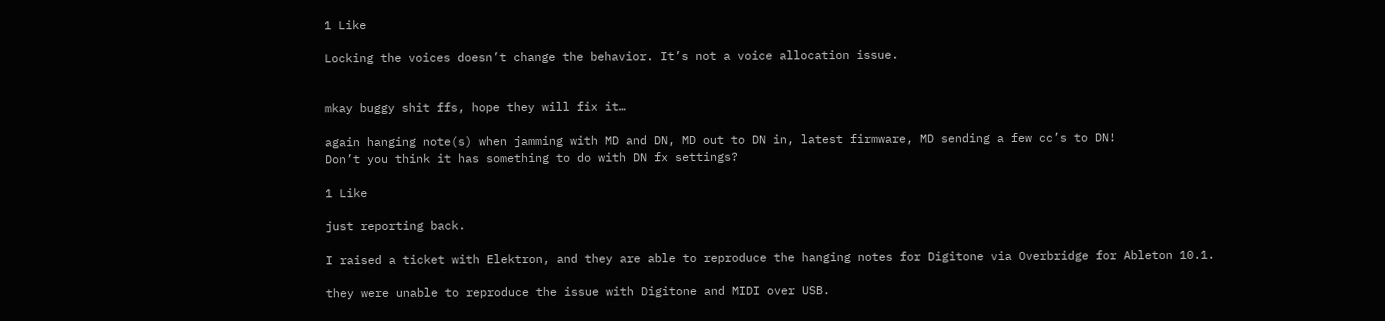1 Like

Locking the voices doesn’t change the behavior. It’s not a voice allocation issue.


mkay buggy shit ffs, hope they will fix it…

again hanging note(s) when jamming with MD and DN, MD out to DN in, latest firmware, MD sending a few cc’s to DN!
Don’t you think it has something to do with DN fx settings?

1 Like

just reporting back.

I raised a ticket with Elektron, and they are able to reproduce the hanging notes for Digitone via Overbridge for Ableton 10.1.

they were unable to reproduce the issue with Digitone and MIDI over USB.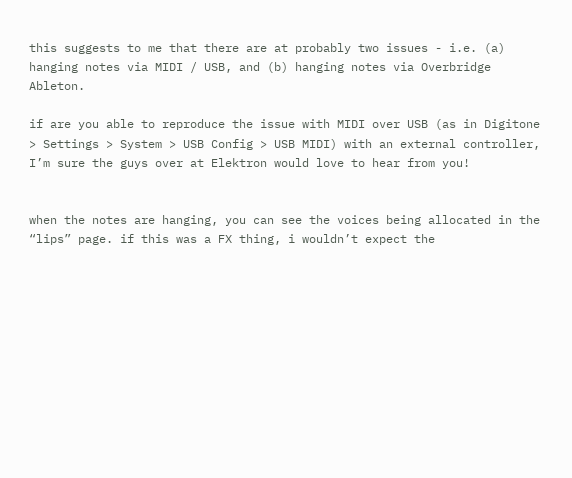this suggests to me that there are at probably two issues - i.e. (a) hanging notes via MIDI / USB, and (b) hanging notes via Overbridge Ableton.

if are you able to reproduce the issue with MIDI over USB (as in Digitone > Settings > System > USB Config > USB MIDI) with an external controller, I’m sure the guys over at Elektron would love to hear from you!


when the notes are hanging, you can see the voices being allocated in the “lips” page. if this was a FX thing, i wouldn’t expect the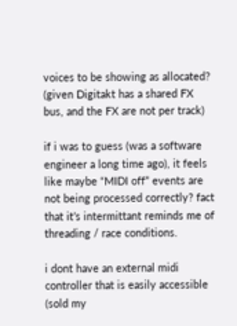voices to be showing as allocated? (given Digitakt has a shared FX bus, and the FX are not per track)

if i was to guess (was a software engineer a long time ago), it feels like maybe “MIDI off” events are not being processed correctly? fact that it’s intermittant reminds me of threading / race conditions.

i dont have an external midi controller that is easily accessible (sold my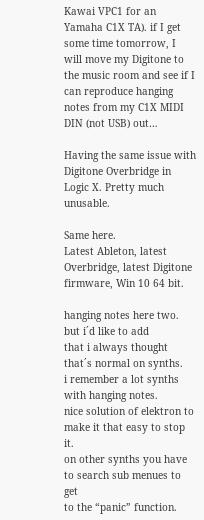Kawai VPC1 for an Yamaha C1X TA). if I get some time tomorrow, I will move my Digitone to the music room and see if I can reproduce hanging notes from my C1X MIDI DIN (not USB) out…

Having the same issue with Digitone Overbridge in Logic X. Pretty much unusable.

Same here.
Latest Ableton, latest Overbridge, latest Digitone firmware, Win 10 64 bit.

hanging notes here two. but i´d like to add
that i always thought that´s normal on synths.
i remember a lot synths with hanging notes.
nice solution of elektron to make it that easy to stop it.
on other synths you have to search sub menues to get
to the “panic” function.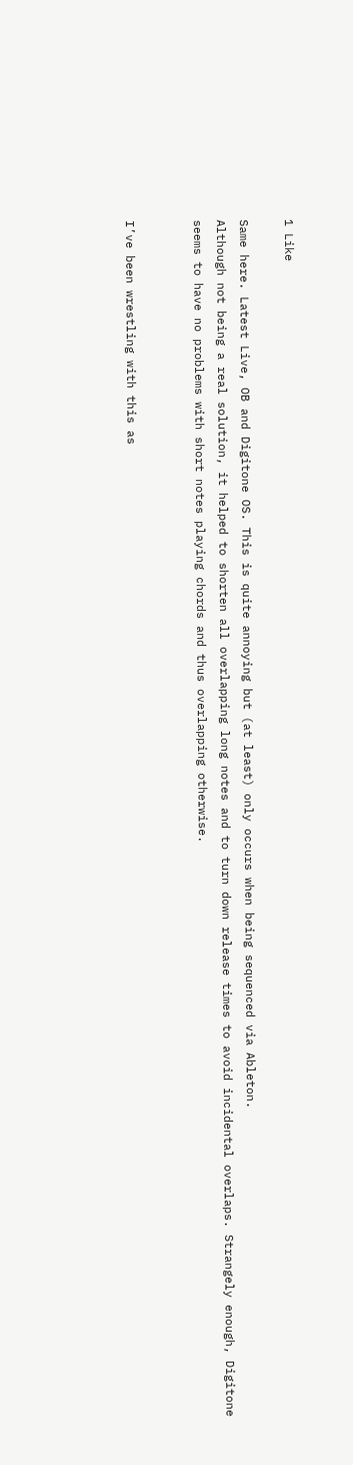1 Like

Same here. Latest Live, OB and Digitone OS. This is quite annoying but (at least) only occurs when being sequenced via Ableton.
Although not being a real solution, it helped to shorten all overlapping long notes and to turn down release times to avoid incidental overlaps. Strangely enough, Digitone seems to have no problems with short notes playing chords and thus overlapping otherwise.


I’ve been wrestling with this as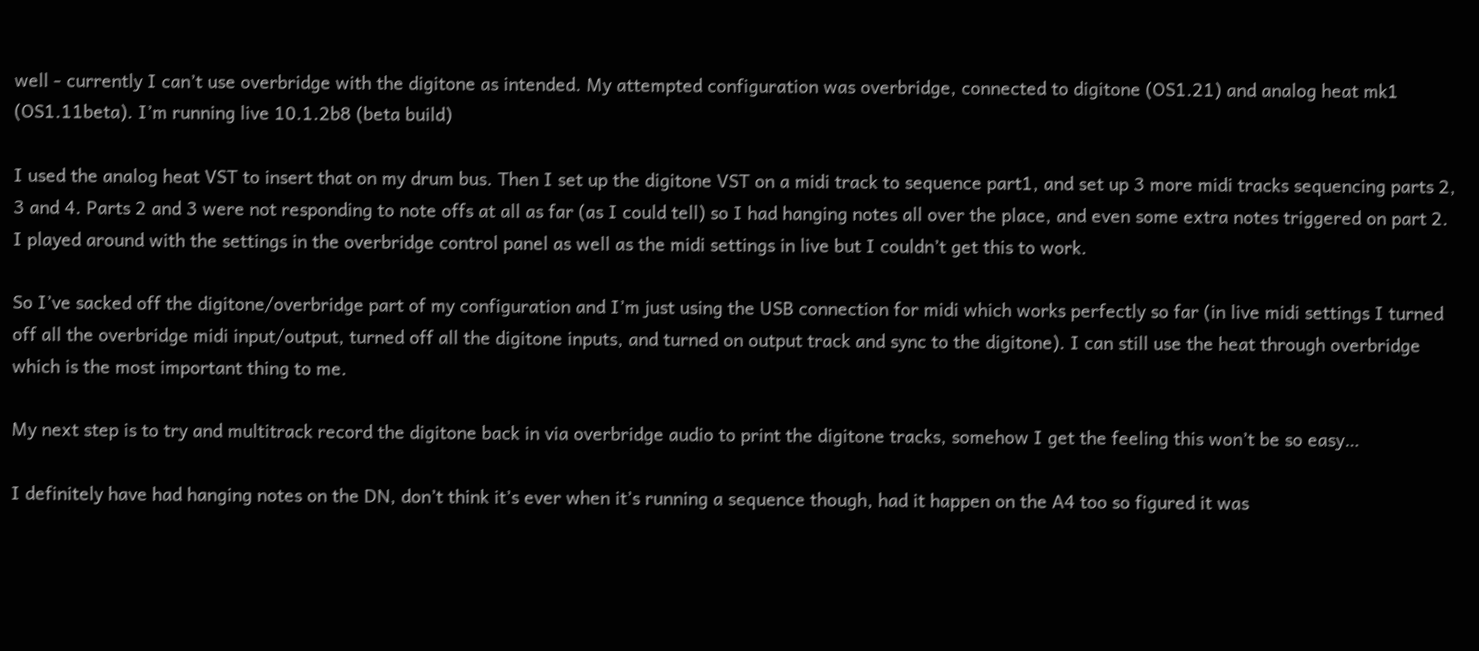well - currently I can’t use overbridge with the digitone as intended. My attempted configuration was overbridge, connected to digitone (OS1.21) and analog heat mk1 (OS1.11beta). I’m running live 10.1.2b8 (beta build)

I used the analog heat VST to insert that on my drum bus. Then I set up the digitone VST on a midi track to sequence part1, and set up 3 more midi tracks sequencing parts 2, 3 and 4. Parts 2 and 3 were not responding to note offs at all as far (as I could tell) so I had hanging notes all over the place, and even some extra notes triggered on part 2. I played around with the settings in the overbridge control panel as well as the midi settings in live but I couldn’t get this to work.

So I’ve sacked off the digitone/overbridge part of my configuration and I’m just using the USB connection for midi which works perfectly so far (in live midi settings I turned off all the overbridge midi input/output, turned off all the digitone inputs, and turned on output track and sync to the digitone). I can still use the heat through overbridge which is the most important thing to me.

My next step is to try and multitrack record the digitone back in via overbridge audio to print the digitone tracks, somehow I get the feeling this won’t be so easy…

I definitely have had hanging notes on the DN, don’t think it’s ever when it’s running a sequence though, had it happen on the A4 too so figured it was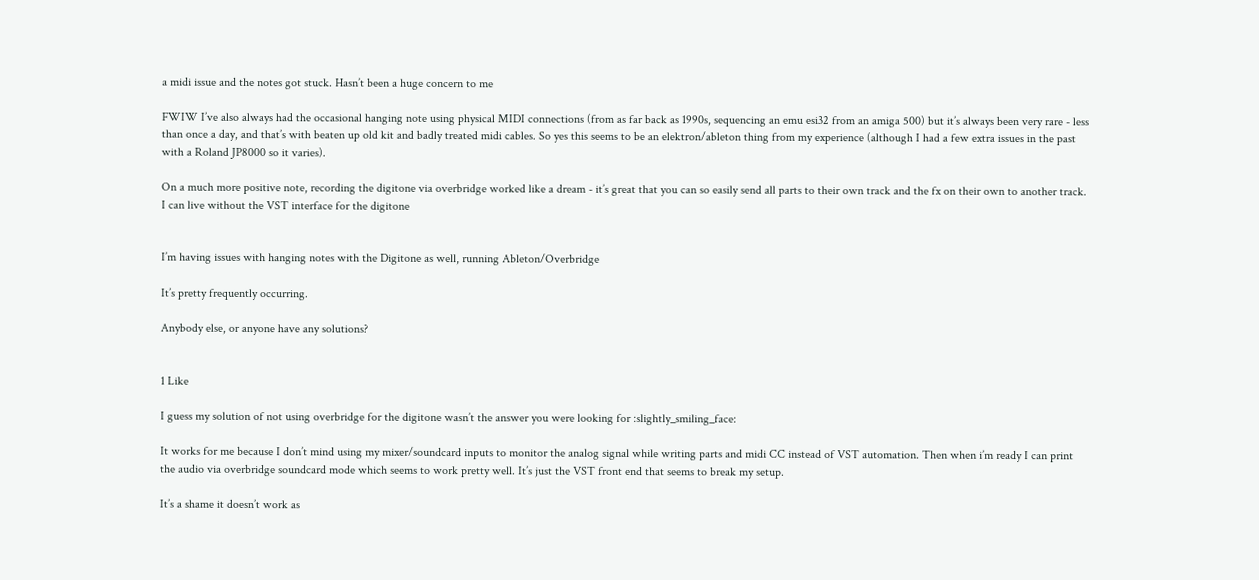a midi issue and the notes got stuck. Hasn’t been a huge concern to me

FWIW I’ve also always had the occasional hanging note using physical MIDI connections (from as far back as 1990s, sequencing an emu esi32 from an amiga 500) but it’s always been very rare - less than once a day, and that’s with beaten up old kit and badly treated midi cables. So yes this seems to be an elektron/ableton thing from my experience (although I had a few extra issues in the past with a Roland JP8000 so it varies).

On a much more positive note, recording the digitone via overbridge worked like a dream - it’s great that you can so easily send all parts to their own track and the fx on their own to another track. I can live without the VST interface for the digitone


I’m having issues with hanging notes with the Digitone as well, running Ableton/Overbridge

It’s pretty frequently occurring.

Anybody else, or anyone have any solutions?


1 Like

I guess my solution of not using overbridge for the digitone wasn’t the answer you were looking for :slightly_smiling_face:

It works for me because I don’t mind using my mixer/soundcard inputs to monitor the analog signal while writing parts and midi CC instead of VST automation. Then when i’m ready I can print the audio via overbridge soundcard mode which seems to work pretty well. It’s just the VST front end that seems to break my setup.

It’s a shame it doesn’t work as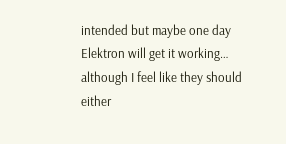intended but maybe one day Elektron will get it working… although I feel like they should either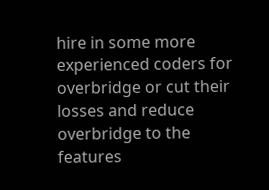hire in some more experienced coders for overbridge or cut their losses and reduce overbridge to the features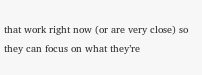that work right now (or are very close) so they can focus on what they’re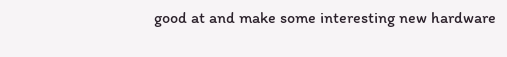good at and make some interesting new hardware